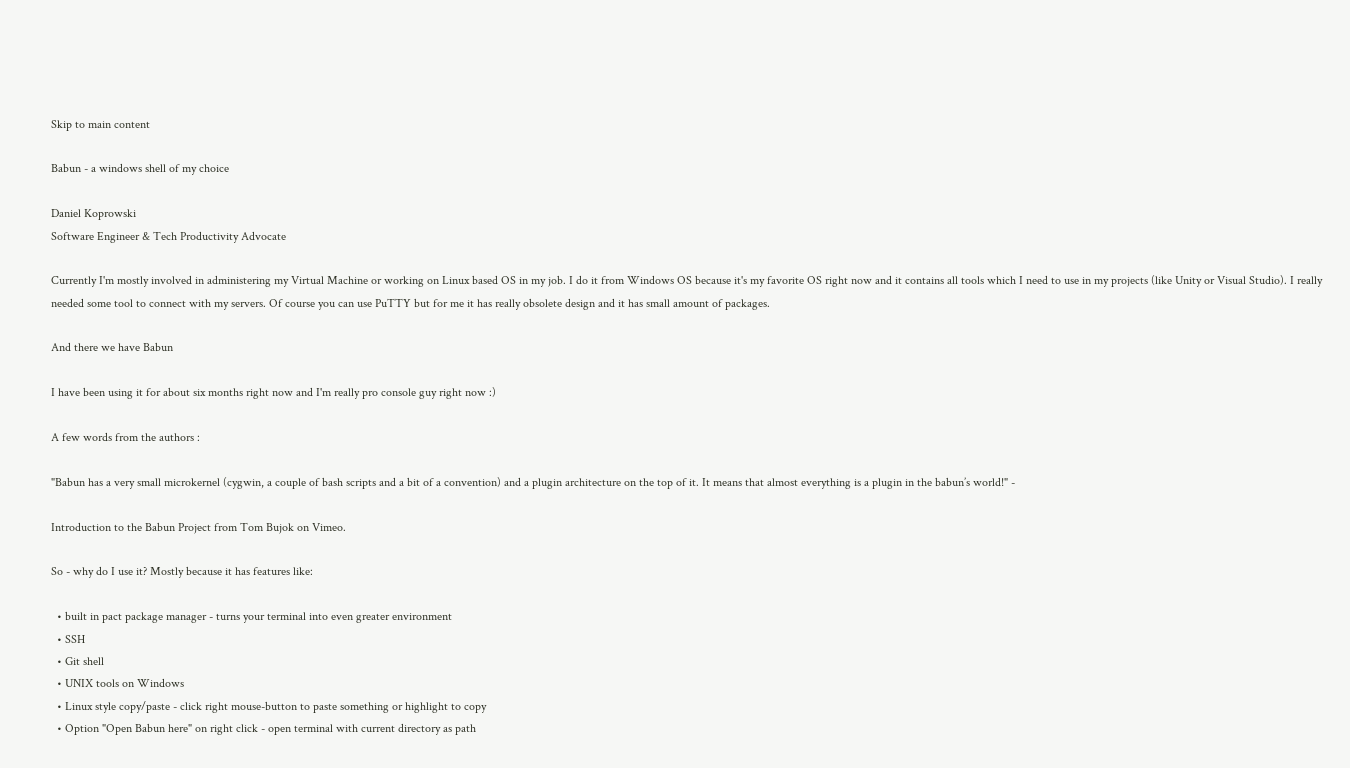Skip to main content

Babun - a windows shell of my choice

Daniel Koprowski
Software Engineer & Tech Productivity Advocate

Currently I'm mostly involved in administering my Virtual Machine or working on Linux based OS in my job. I do it from Windows OS because it's my favorite OS right now and it contains all tools which I need to use in my projects (like Unity or Visual Studio). I really needed some tool to connect with my servers. Of course you can use PuTTY but for me it has really obsolete design and it has small amount of packages.

And there we have Babun

I have been using it for about six months right now and I'm really pro console guy right now :)

A few words from the authors :

"Babun has a very small microkernel (cygwin, a couple of bash scripts and a bit of a convention) and a plugin architecture on the top of it. It means that almost everything is a plugin in the babun’s world!" -

Introduction to the Babun Project from Tom Bujok on Vimeo.

So - why do I use it? Mostly because it has features like:

  • built in pact package manager - turns your terminal into even greater environment
  • SSH
  • Git shell
  • UNIX tools on Windows
  • Linux style copy/paste - click right mouse-button to paste something or highlight to copy
  • Option "Open Babun here" on right click - open terminal with current directory as path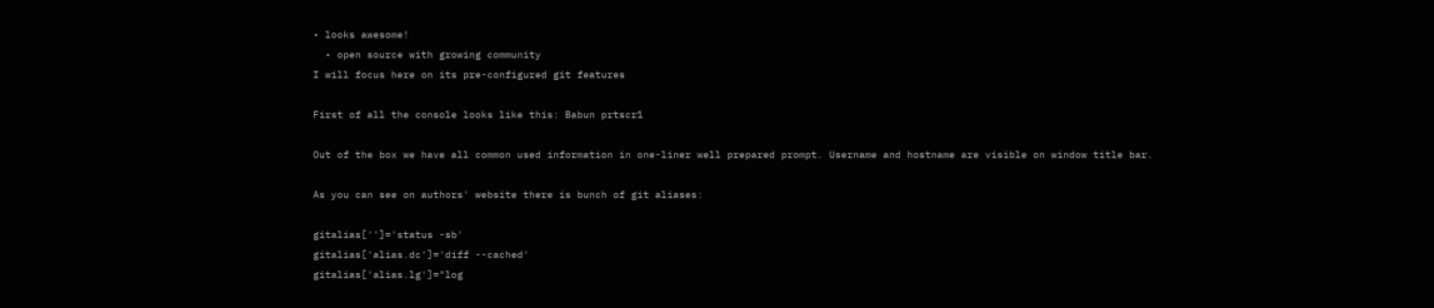• looks awesome!
  • open source with growing community
I will focus here on its pre-configured git features

First of all the console looks like this: Babun prtscr1

Out of the box we have all common used information in one-liner well prepared prompt. Username and hostname are visible on window title bar.

As you can see on authors' website there is bunch of git aliases:

gitalias['']='status -sb'
gitalias['alias.dc']='diff --cached'
gitalias['alias.lg']="log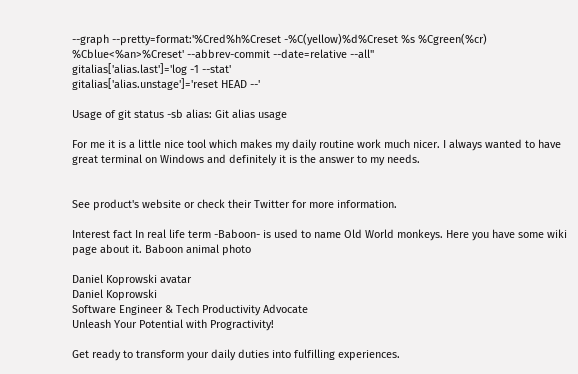--graph --pretty=format:'%Cred%h%Creset -%C(yellow)%d%Creset %s %Cgreen(%cr) %Cblue<%an>%Creset' --abbrev-commit --date=relative --all"
gitalias['alias.last']='log -1 --stat'
gitalias['alias.unstage']='reset HEAD --'

Usage of git status -sb alias: Git alias usage

For me it is a little nice tool which makes my daily routine work much nicer. I always wanted to have great terminal on Windows and definitely it is the answer to my needs.


See product's website or check their Twitter for more information.

Interest fact In real life term -Baboon- is used to name Old World monkeys. Here you have some wiki page about it. Baboon animal photo

Daniel Koprowski avatar
Daniel Koprowski
Software Engineer & Tech Productivity Advocate
Unleash Your Potential with Progractivity!

Get ready to transform your daily duties into fulfilling experiences.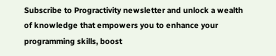Subscribe to Progractivity newsletter and unlock a wealth of knowledge that empowers you to enhance your programming skills, boost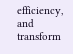efficiency, and transform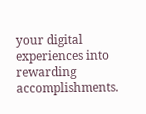your digital experiences into rewarding accomplishments.